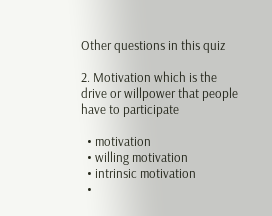Other questions in this quiz

2. Motivation which is the drive or willpower that people have to participate

  • motivation
  • willing motivation
  • intrinsic motivation
  •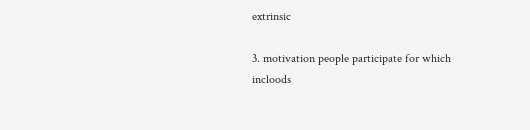extrinsic

3. motivation people participate for which incloods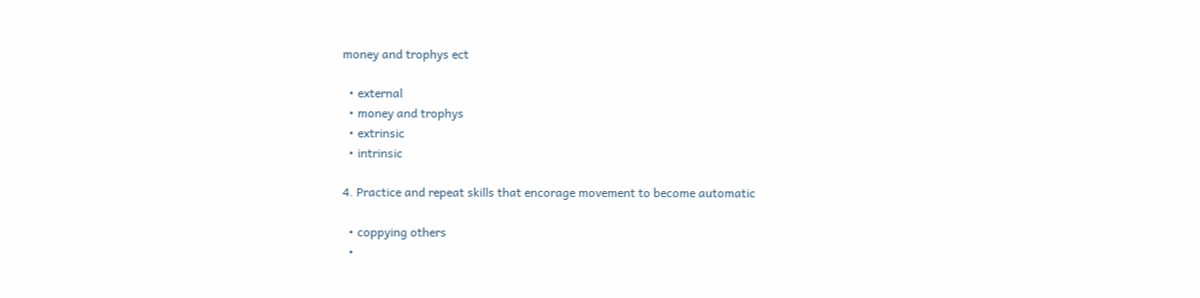money and trophys ect

  • external
  • money and trophys
  • extrinsic
  • intrinsic

4. Practice and repeat skills that encorage movement to become automatic

  • coppying others
  •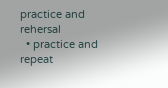practice and rehersal
  • practice and repeat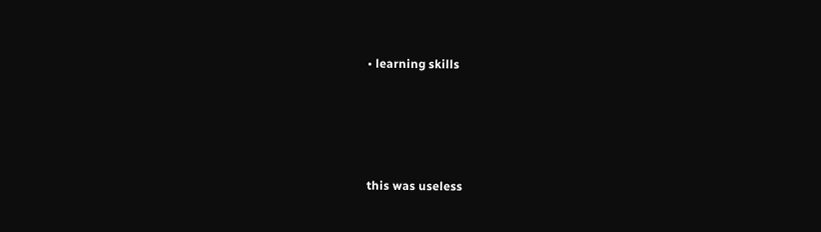• learning skills




this was useless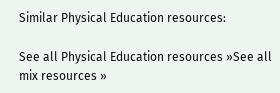Similar Physical Education resources:

See all Physical Education resources »See all mix resources »